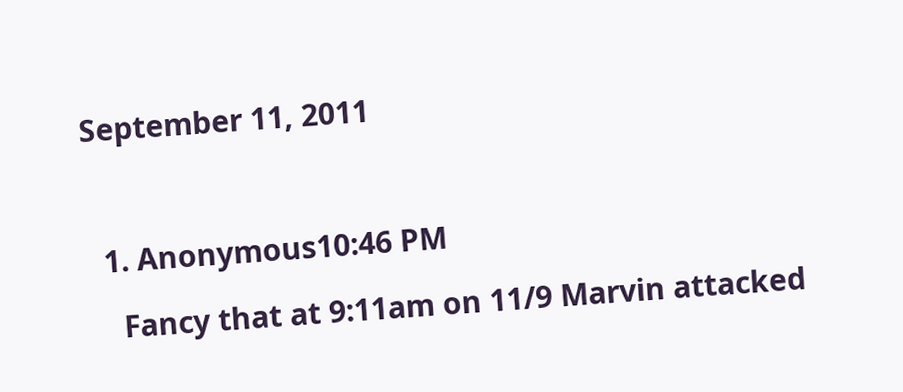September 11, 2011



  1. Anonymous10:46 PM

    Fancy that at 9:11am on 11/9 Marvin attacked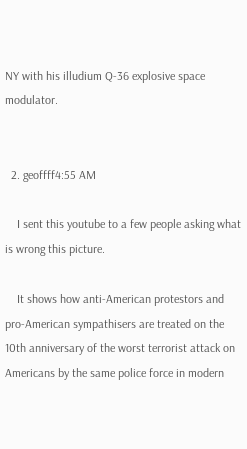NY with his illudium Q-36 explosive space modulator.


  2. geoffff4:55 AM

    I sent this youtube to a few people asking what is wrong this picture.

    It shows how anti-American protestors and pro-American sympathisers are treated on the 10th anniversary of the worst terrorist attack on Americans by the same police force in modern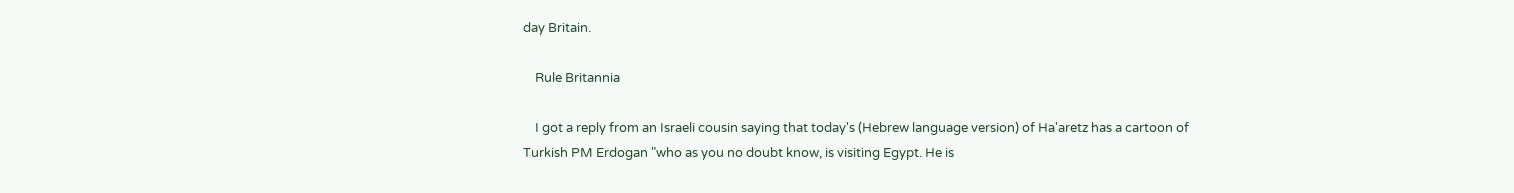day Britain.

    Rule Britannia

    I got a reply from an Israeli cousin saying that today's (Hebrew language version) of Ha'aretz has a cartoon of Turkish PM Erdogan "who as you no doubt know, is visiting Egypt. He is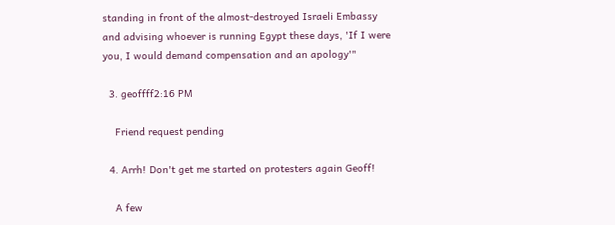standing in front of the almost-destroyed Israeli Embassy and advising whoever is running Egypt these days, 'If I were you, I would demand compensation and an apology'"

  3. geoffff2:16 PM

    Friend request pending

  4. Arrh! Don't get me started on protesters again Geoff!

    A few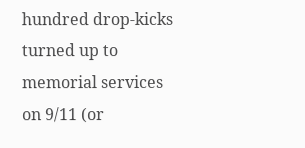hundred drop-kicks turned up to memorial services on 9/11 (or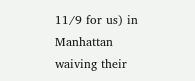11/9 for us) in Manhattan waiving their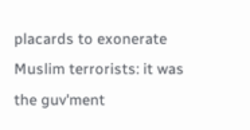placards to exonerate Muslim terrorists: it was the guv'ment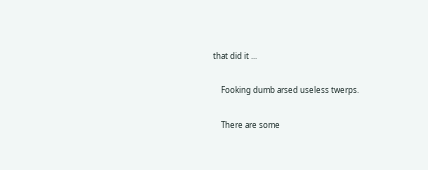that did it ...

    Fooking dumb arsed useless twerps.

    There are some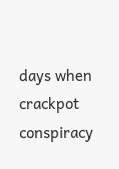days when crackpot conspiracy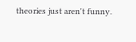theories just aren't funny.